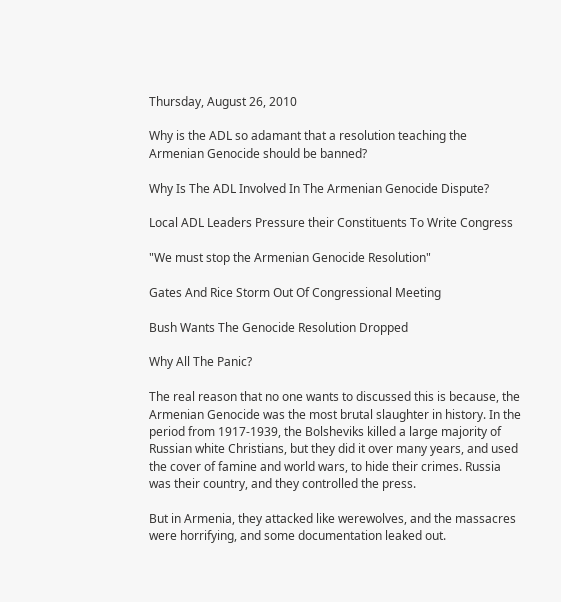Thursday, August 26, 2010

Why is the ADL so adamant that a resolution teaching the Armenian Genocide should be banned?

Why Is The ADL Involved In The Armenian Genocide Dispute?

Local ADL Leaders Pressure their Constituents To Write Congress

"We must stop the Armenian Genocide Resolution"

Gates And Rice Storm Out Of Congressional Meeting

Bush Wants The Genocide Resolution Dropped

Why All The Panic?

The real reason that no one wants to discussed this is because, the Armenian Genocide was the most brutal slaughter in history. In the period from 1917-1939, the Bolsheviks killed a large majority of Russian white Christians, but they did it over many years, and used the cover of famine and world wars, to hide their crimes. Russia was their country, and they controlled the press.

But in Armenia, they attacked like werewolves, and the massacres were horrifying, and some documentation leaked out.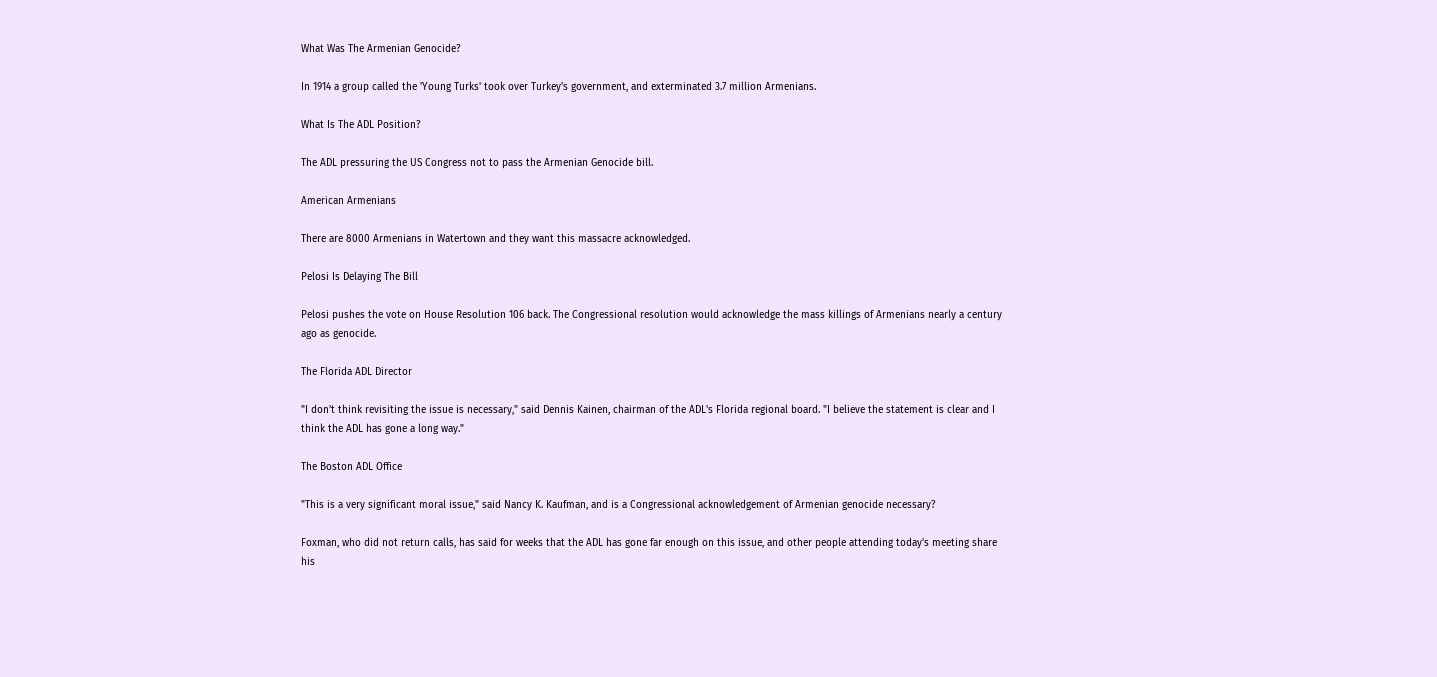What Was The Armenian Genocide?

In 1914 a group called the 'Young Turks' took over Turkey's government, and exterminated 3.7 million Armenians.

What Is The ADL Position?

The ADL pressuring the US Congress not to pass the Armenian Genocide bill.

American Armenians

There are 8000 Armenians in Watertown and they want this massacre acknowledged.

Pelosi Is Delaying The Bill

Pelosi pushes the vote on House Resolution 106 back. The Congressional resolution would acknowledge the mass killings of Armenians nearly a century ago as genocide.

The Florida ADL Director

"I don't think revisiting the issue is necessary," said Dennis Kainen, chairman of the ADL's Florida regional board. "I believe the statement is clear and I think the ADL has gone a long way."

The Boston ADL Office

"This is a very significant moral issue," said Nancy K. Kaufman, and is a Congressional acknowledgement of Armenian genocide necessary?

Foxman, who did not return calls, has said for weeks that the ADL has gone far enough on this issue, and other people attending today's meeting share his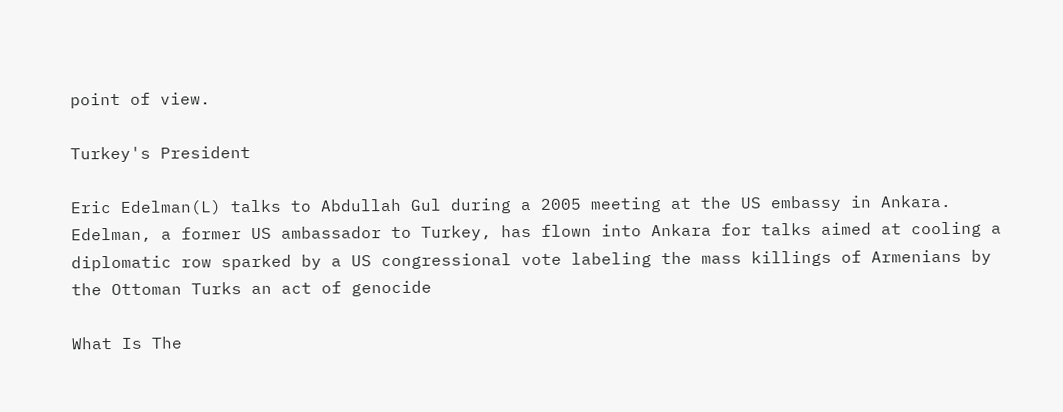point of view.

Turkey's President

Eric Edelman(L) talks to Abdullah Gul during a 2005 meeting at the US embassy in Ankara. Edelman, a former US ambassador to Turkey, has flown into Ankara for talks aimed at cooling a diplomatic row sparked by a US congressional vote labeling the mass killings of Armenians by the Ottoman Turks an act of genocide

What Is The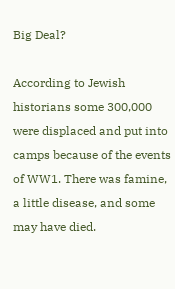Big Deal?

According to Jewish historians some 300,000 were displaced and put into camps because of the events of WW1. There was famine, a little disease, and some may have died.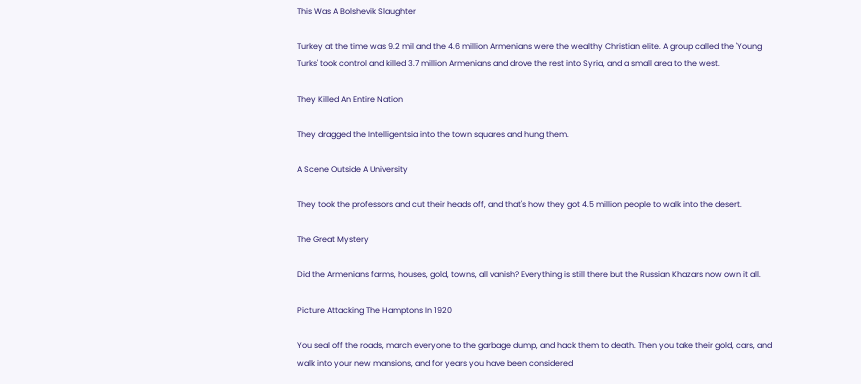This Was A Bolshevik Slaughter

Turkey at the time was 9.2 mil and the 4.6 million Armenians were the wealthy Christian elite. A group called the 'Young Turks' took control and killed 3.7 million Armenians and drove the rest into Syria, and a small area to the west.

They Killed An Entire Nation

They dragged the Intelligentsia into the town squares and hung them.

A Scene Outside A University

They took the professors and cut their heads off, and that's how they got 4.5 million people to walk into the desert.

The Great Mystery

Did the Armenians farms, houses, gold, towns, all vanish? Everything is still there but the Russian Khazars now own it all.

Picture Attacking The Hamptons In 1920

You seal off the roads, march everyone to the garbage dump, and hack them to death. Then you take their gold, cars, and walk into your new mansions, and for years you have been considered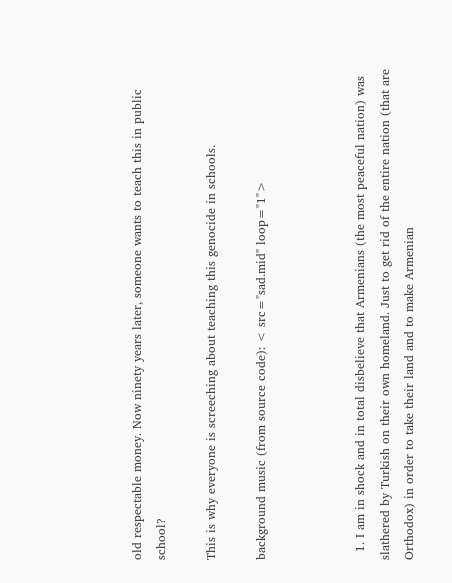old respectable money. Now ninety years later, someone wants to teach this in public school?

This is why everyone is screeching about teaching this genocide in schools.

background music (from source code): < src="sad.mid" loop="1">



  1. I am in shock and in total disbelieve that Armenians (the most peaceful nation) was slathered by Turkish on their own homeland. Just to get rid of the entire nation (that are Orthodox) in order to take their land and to make Armenian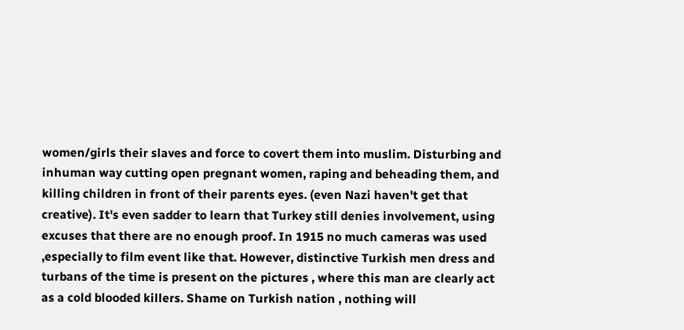women/girls their slaves and force to covert them into muslim. Disturbing and inhuman way cutting open pregnant women, raping and beheading them, and killing children in front of their parents eyes. (even Nazi haven't get that creative). It's even sadder to learn that Turkey still denies involvement, using excuses that there are no enough proof. In 1915 no much cameras was used ,especially to film event like that. However, distinctive Turkish men dress and turbans of the time is present on the pictures , where this man are clearly act as a cold blooded killers. Shame on Turkish nation , nothing will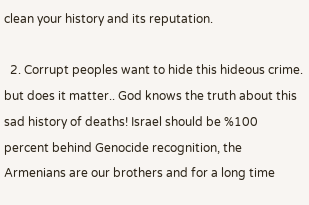clean your history and its reputation.

  2. Corrupt peoples want to hide this hideous crime. but does it matter.. God knows the truth about this sad history of deaths! Israel should be %100 percent behind Genocide recognition, the Armenians are our brothers and for a long time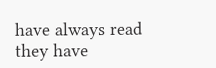have always read they have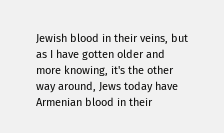Jewish blood in their veins, but as I have gotten older and more knowing, it's the other way around, Jews today have Armenian blood in their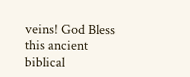veins! God Bless this ancient biblical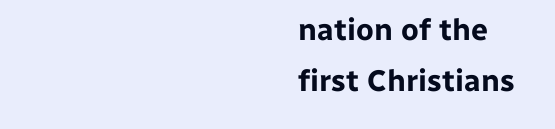nation of the first Christians